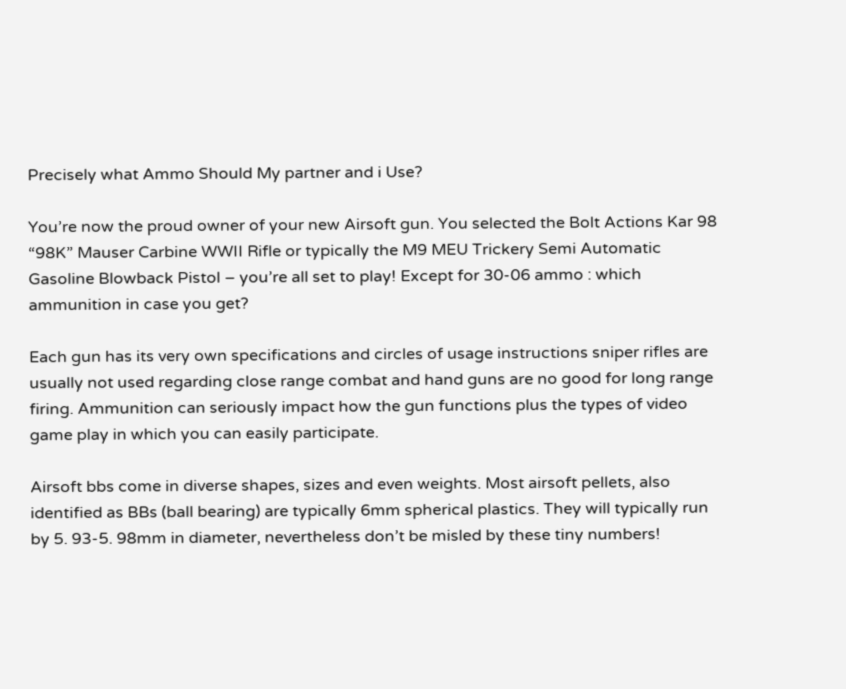Precisely what Ammo Should My partner and i Use?

You’re now the proud owner of your new Airsoft gun. You selected the Bolt Actions Kar 98 “98K” Mauser Carbine WWII Rifle or typically the M9 MEU Trickery Semi Automatic Gasoline Blowback Pistol – you’re all set to play! Except for 30-06 ammo : which ammunition in case you get?

Each gun has its very own specifications and circles of usage instructions sniper rifles are usually not used regarding close range combat and hand guns are no good for long range firing. Ammunition can seriously impact how the gun functions plus the types of video game play in which you can easily participate.

Airsoft bbs come in diverse shapes, sizes and even weights. Most airsoft pellets, also identified as BBs (ball bearing) are typically 6mm spherical plastics. They will typically run by 5. 93-5. 98mm in diameter, nevertheless don’t be misled by these tiny numbers!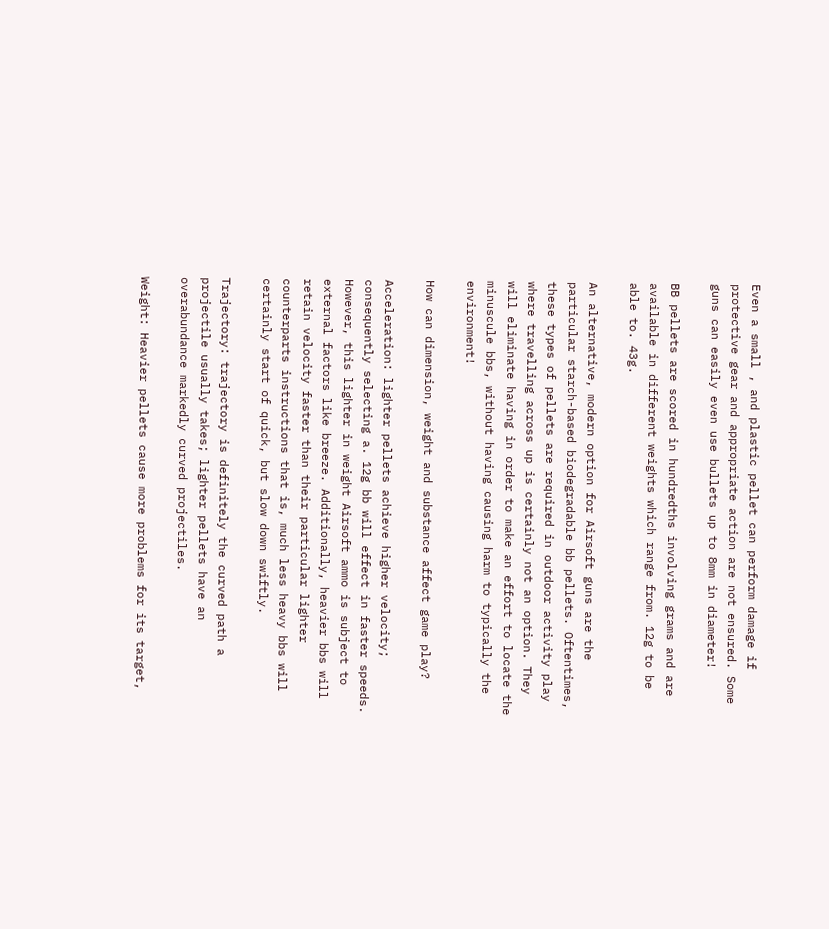Even a small , and plastic pellet can perform damage if protective gear and appropriate action are not ensured. Some guns can easily even use bullets up to 8mm in diameter!

BB pellets are scored in hundredths involving grams and are available in different weights which range from. 12g to be able to. 43g.

An alternative, modern option for Airsoft guns are the particular starch-based biodegradable bb pellets. Oftentimes, these types of pellets are required in outdoor activity play where travelling across up is certainly not an option. They will eliminate having in order to make an effort to locate the minuscule bbs, without having causing harm to typically the environment!

How can dimension, weight and substance affect game play?

Acceleration: lighter pellets achieve higher velocity; consequently selecting a. 12g bb will effect in faster speeds. However, this lighter in weight Airsoft ammo is subject to external factors like breeze. Additionally, heavier bbs will retain velocity faster than their particular lighter counterparts instructions that is, much less heavy bbs will certainly start of quick, but slow down swiftly.

Trajectory: trajectory is definitely the curved path a projectile usually takes; lighter pellets have an overabundance markedly curved projectiles.

Weight: Heavier pellets cause more problems for its target,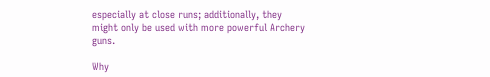especially at close runs; additionally, they might only be used with more powerful Archery guns.

Why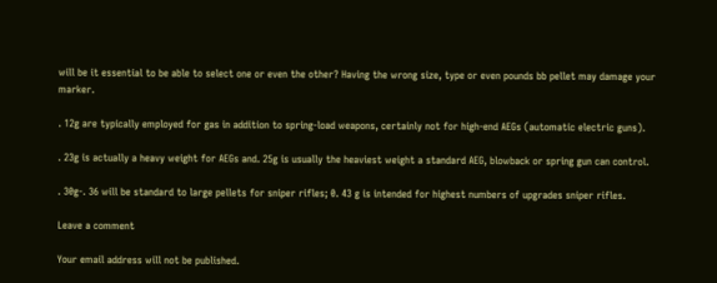will be it essential to be able to select one or even the other? Having the wrong size, type or even pounds bb pellet may damage your marker.

. 12g are typically employed for gas in addition to spring-load weapons, certainly not for high-end AEGs (automatic electric guns).

. 23g is actually a heavy weight for AEGs and. 25g is usually the heaviest weight a standard AEG, blowback or spring gun can control.

. 30g-. 36 will be standard to large pellets for sniper rifles; 0. 43 g is intended for highest numbers of upgrades sniper rifles.

Leave a comment

Your email address will not be published.